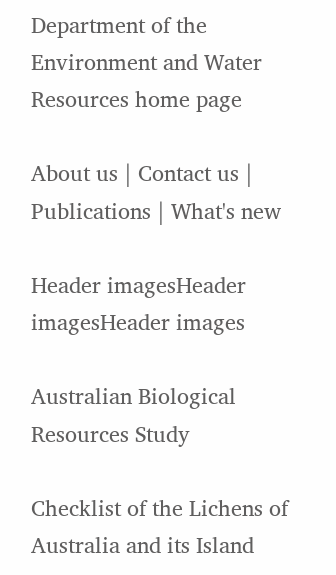Department of the Environment and Water Resources home page

About us | Contact us | Publications | What's new

Header imagesHeader imagesHeader images

Australian Biological Resources Study

Checklist of the Lichens of Australia and its Island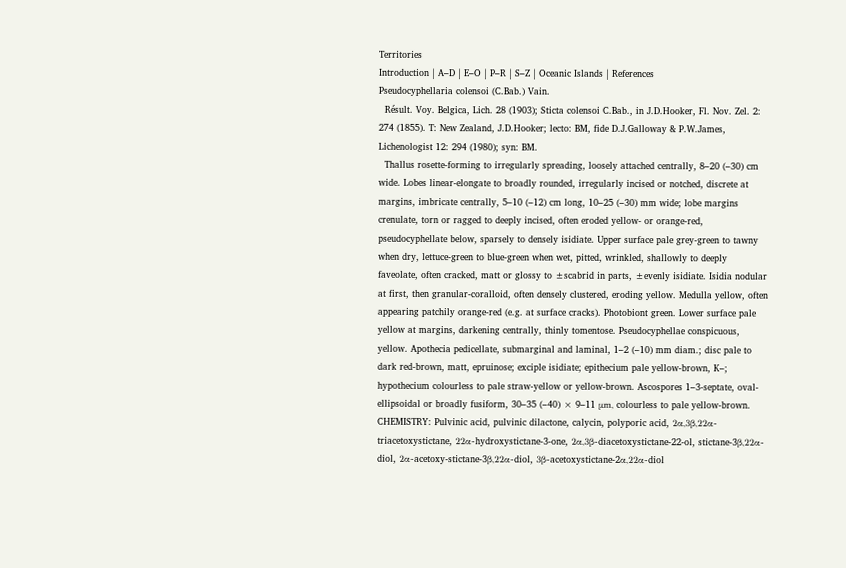Territories
Introduction | A–D | E–O | P–R | S–Z | Oceanic Islands | References
Pseudocyphellaria colensoi (C.Bab.) Vain.
  Résult. Voy. Belgica, Lich. 28 (1903); Sticta colensoi C.Bab., in J.D.Hooker, Fl. Nov. Zel. 2: 274 (1855). T: New Zealand, J.D.Hooker; lecto: BM, fide D.J.Galloway & P.W.James, Lichenologist 12: 294 (1980); syn: BM.
  Thallus rosette-forming to irregularly spreading, loosely attached centrally, 8–20 (–30) cm wide. Lobes linear-elongate to broadly rounded, irregularly incised or notched, discrete at margins, imbricate centrally, 5–10 (–12) cm long, 10–25 (–30) mm wide; lobe margins crenulate, torn or ragged to deeply incised, often eroded yellow- or orange-red, pseudocyphellate below, sparsely to densely isidiate. Upper surface pale grey-green to tawny when dry, lettuce-green to blue-green when wet, pitted, wrinkled, shallowly to deeply faveolate, often cracked, matt or glossy to ±scabrid in parts, ±evenly isidiate. Isidia nodular at first, then granular-coralloid, often densely clustered, eroding yellow. Medulla yellow, often appearing patchily orange-red (e.g. at surface cracks). Photobiont green. Lower surface pale yellow at margins, darkening centrally, thinly tomentose. Pseudocyphellae conspicuous, yellow. Apothecia pedicellate, submarginal and laminal, 1–2 (–10) mm diam.; disc pale to dark red-brown, matt, epruinose; exciple isidiate; epithecium pale yellow-brown, K–; hypothecium colourless to pale straw-yellow or yellow-brown. Ascospores 1–3-septate, oval-ellipsoidal or broadly fusiform, 30–35 (–40) × 9–11 μm, colourless to pale yellow-brown. CHEMISTRY: Pulvinic acid, pulvinic dilactone, calycin, polyporic acid, 2α,3β,22α-triacetoxystictane, 22α-hydroxystictane-3-one, 2α,3β-diacetoxystictane-22-ol, stictane-3β,22α-diol, 2α-acetoxy-stictane-3β,22α-diol, 3β-acetoxystictane-2α,22α-diol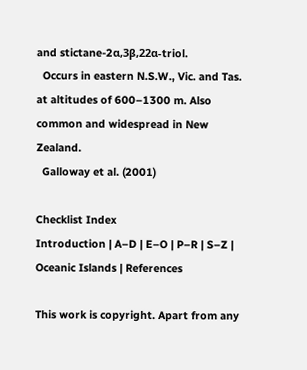and stictane-2α,3β,22α-triol.
  Occurs in eastern N.S.W., Vic. and Tas. at altitudes of 600–1300 m. Also common and widespread in New Zealand.
  Galloway et al. (2001)

Checklist Index
Introduction | A–D | E–O | P–R | S–Z | Oceanic Islands | References

This work is copyright. Apart from any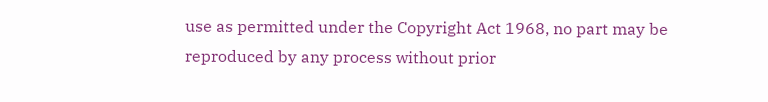use as permitted under the Copyright Act 1968, no part may be reproduced by any process without prior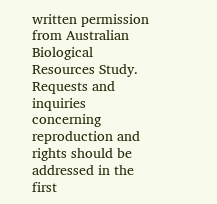written permission from Australian Biological Resources Study. Requests and inquiries concerning reproduction and rights should be addressed in the first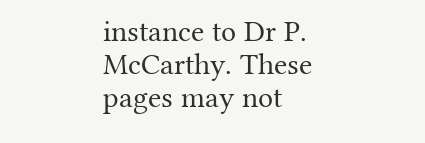instance to Dr P. McCarthy. These pages may not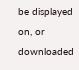be displayed on, or downloaded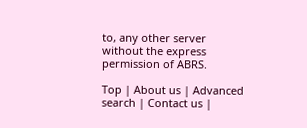to, any other server without the express permission of ABRS.

Top | About us | Advanced search | Contact us |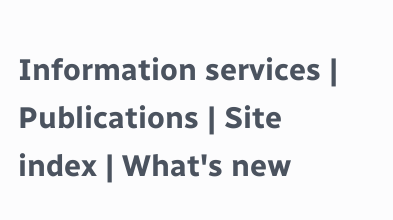Information services | Publications | Site index | What's new